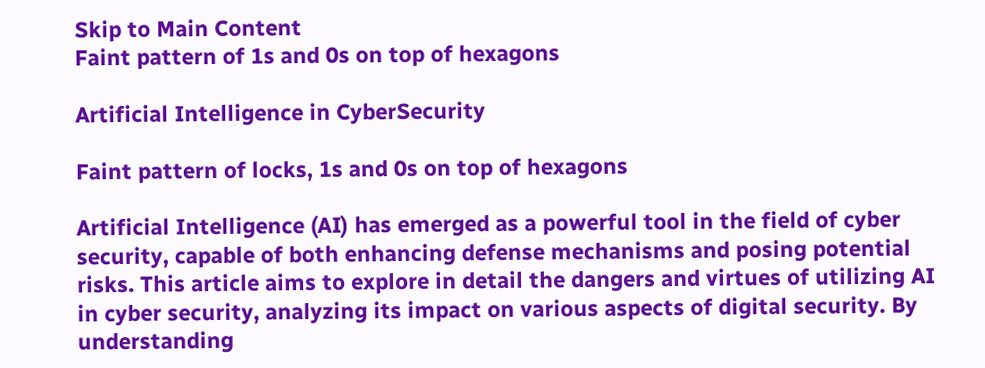Skip to Main Content
Faint pattern of 1s and 0s on top of hexagons

Artificial Intelligence in CyberSecurity

Faint pattern of locks, 1s and 0s on top of hexagons

Artificial Intelligence (AI) has emerged as a powerful tool in the field of cyber security, capable of both enhancing defense mechanisms and posing potential risks. This article aims to explore in detail the dangers and virtues of utilizing AI in cyber security, analyzing its impact on various aspects of digital security. By understanding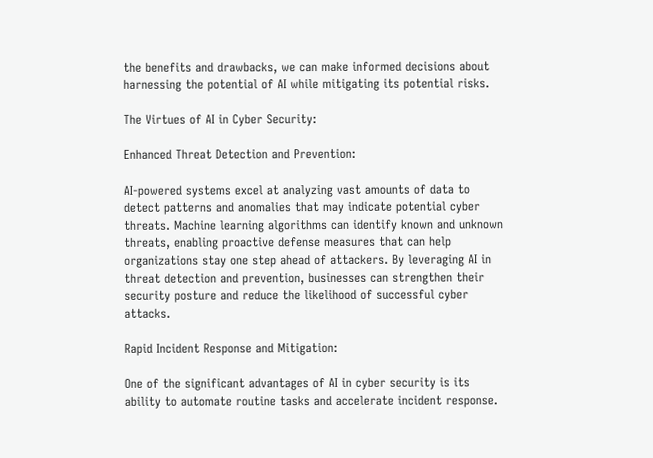the benefits and drawbacks, we can make informed decisions about harnessing the potential of AI while mitigating its potential risks.

The Virtues of AI in Cyber Security:

Enhanced Threat Detection and Prevention:

AI-powered systems excel at analyzing vast amounts of data to detect patterns and anomalies that may indicate potential cyber threats. Machine learning algorithms can identify known and unknown threats, enabling proactive defense measures that can help organizations stay one step ahead of attackers. By leveraging AI in threat detection and prevention, businesses can strengthen their security posture and reduce the likelihood of successful cyber attacks.

Rapid Incident Response and Mitigation:

One of the significant advantages of AI in cyber security is its ability to automate routine tasks and accelerate incident response.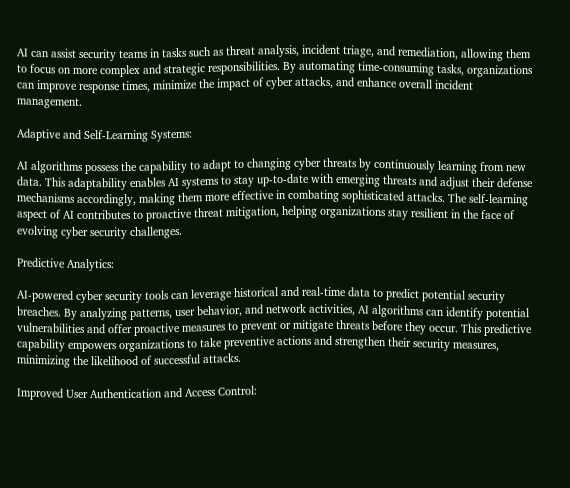AI can assist security teams in tasks such as threat analysis, incident triage, and remediation, allowing them to focus on more complex and strategic responsibilities. By automating time-consuming tasks, organizations can improve response times, minimize the impact of cyber attacks, and enhance overall incident management.

Adaptive and Self-Learning Systems:

AI algorithms possess the capability to adapt to changing cyber threats by continuously learning from new data. This adaptability enables AI systems to stay up-to-date with emerging threats and adjust their defense mechanisms accordingly, making them more effective in combating sophisticated attacks. The self-learning aspect of AI contributes to proactive threat mitigation, helping organizations stay resilient in the face of evolving cyber security challenges.

Predictive Analytics:

AI-powered cyber security tools can leverage historical and real-time data to predict potential security breaches. By analyzing patterns, user behavior, and network activities, AI algorithms can identify potential vulnerabilities and offer proactive measures to prevent or mitigate threats before they occur. This predictive capability empowers organizations to take preventive actions and strengthen their security measures, minimizing the likelihood of successful attacks.

Improved User Authentication and Access Control: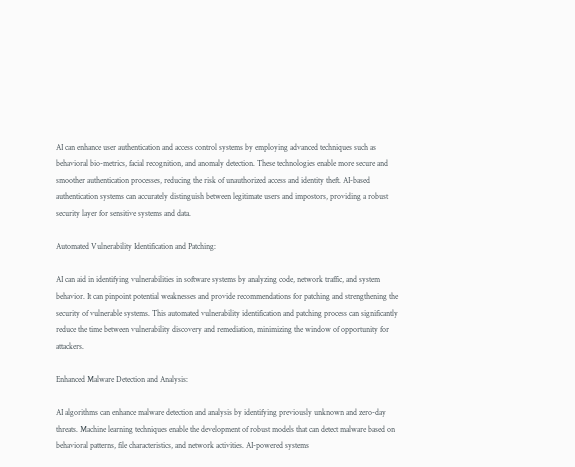AI can enhance user authentication and access control systems by employing advanced techniques such as behavioral bio-metrics, facial recognition, and anomaly detection. These technologies enable more secure and smoother authentication processes, reducing the risk of unauthorized access and identity theft. AI-based authentication systems can accurately distinguish between legitimate users and impostors, providing a robust security layer for sensitive systems and data.

Automated Vulnerability Identification and Patching:

AI can aid in identifying vulnerabilities in software systems by analyzing code, network traffic, and system behavior. It can pinpoint potential weaknesses and provide recommendations for patching and strengthening the security of vulnerable systems. This automated vulnerability identification and patching process can significantly reduce the time between vulnerability discovery and remediation, minimizing the window of opportunity for attackers.

Enhanced Malware Detection and Analysis:

AI algorithms can enhance malware detection and analysis by identifying previously unknown and zero-day threats. Machine learning techniques enable the development of robust models that can detect malware based on behavioral patterns, file characteristics, and network activities. AI-powered systems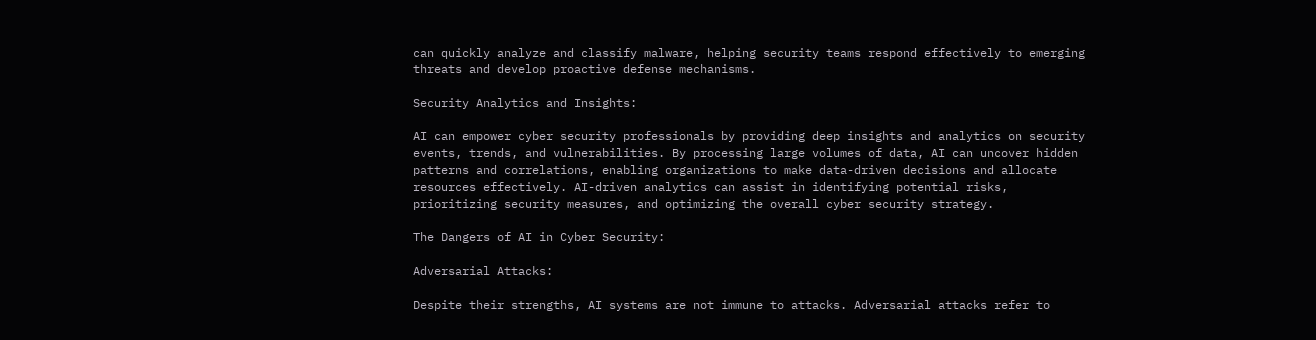can quickly analyze and classify malware, helping security teams respond effectively to emerging threats and develop proactive defense mechanisms.

Security Analytics and Insights:

AI can empower cyber security professionals by providing deep insights and analytics on security events, trends, and vulnerabilities. By processing large volumes of data, AI can uncover hidden patterns and correlations, enabling organizations to make data-driven decisions and allocate resources effectively. AI-driven analytics can assist in identifying potential risks, prioritizing security measures, and optimizing the overall cyber security strategy.

The Dangers of AI in Cyber Security:

Adversarial Attacks:

Despite their strengths, AI systems are not immune to attacks. Adversarial attacks refer to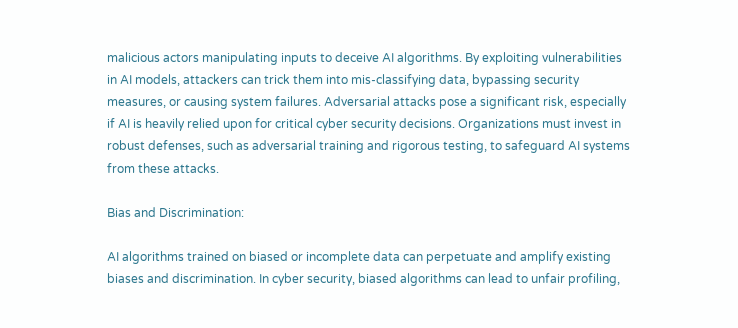malicious actors manipulating inputs to deceive AI algorithms. By exploiting vulnerabilities in AI models, attackers can trick them into mis-classifying data, bypassing security measures, or causing system failures. Adversarial attacks pose a significant risk, especially if AI is heavily relied upon for critical cyber security decisions. Organizations must invest in robust defenses, such as adversarial training and rigorous testing, to safeguard AI systems from these attacks.

Bias and Discrimination:

AI algorithms trained on biased or incomplete data can perpetuate and amplify existing biases and discrimination. In cyber security, biased algorithms can lead to unfair profiling,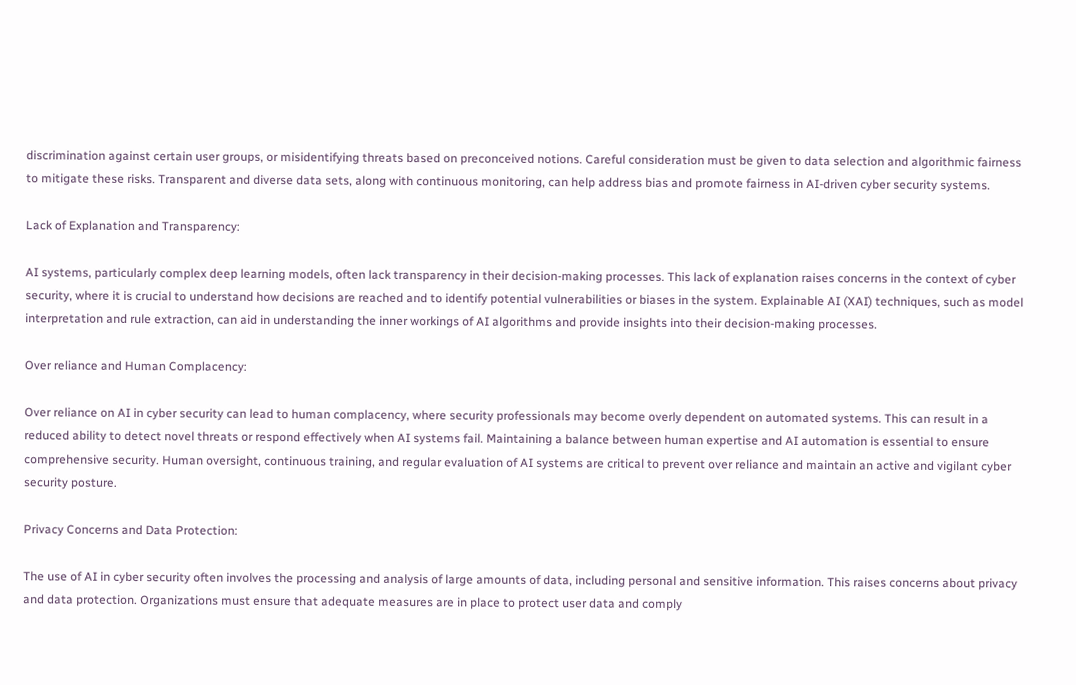discrimination against certain user groups, or misidentifying threats based on preconceived notions. Careful consideration must be given to data selection and algorithmic fairness to mitigate these risks. Transparent and diverse data sets, along with continuous monitoring, can help address bias and promote fairness in AI-driven cyber security systems.

Lack of Explanation and Transparency:

AI systems, particularly complex deep learning models, often lack transparency in their decision-making processes. This lack of explanation raises concerns in the context of cyber security, where it is crucial to understand how decisions are reached and to identify potential vulnerabilities or biases in the system. Explainable AI (XAI) techniques, such as model interpretation and rule extraction, can aid in understanding the inner workings of AI algorithms and provide insights into their decision-making processes.

Over reliance and Human Complacency:

Over reliance on AI in cyber security can lead to human complacency, where security professionals may become overly dependent on automated systems. This can result in a reduced ability to detect novel threats or respond effectively when AI systems fail. Maintaining a balance between human expertise and AI automation is essential to ensure comprehensive security. Human oversight, continuous training, and regular evaluation of AI systems are critical to prevent over reliance and maintain an active and vigilant cyber security posture.

Privacy Concerns and Data Protection:

The use of AI in cyber security often involves the processing and analysis of large amounts of data, including personal and sensitive information. This raises concerns about privacy and data protection. Organizations must ensure that adequate measures are in place to protect user data and comply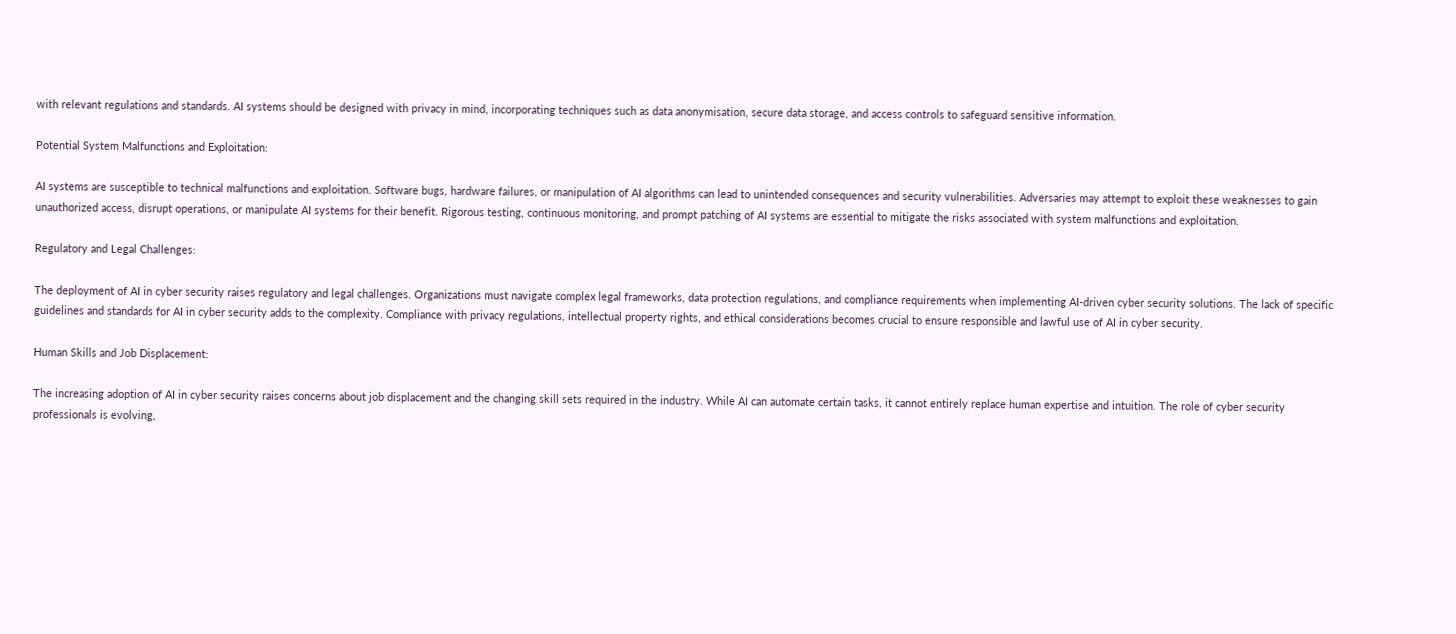with relevant regulations and standards. AI systems should be designed with privacy in mind, incorporating techniques such as data anonymisation, secure data storage, and access controls to safeguard sensitive information.

Potential System Malfunctions and Exploitation:

AI systems are susceptible to technical malfunctions and exploitation. Software bugs, hardware failures, or manipulation of AI algorithms can lead to unintended consequences and security vulnerabilities. Adversaries may attempt to exploit these weaknesses to gain unauthorized access, disrupt operations, or manipulate AI systems for their benefit. Rigorous testing, continuous monitoring, and prompt patching of AI systems are essential to mitigate the risks associated with system malfunctions and exploitation.

Regulatory and Legal Challenges:

The deployment of AI in cyber security raises regulatory and legal challenges. Organizations must navigate complex legal frameworks, data protection regulations, and compliance requirements when implementing AI-driven cyber security solutions. The lack of specific guidelines and standards for AI in cyber security adds to the complexity. Compliance with privacy regulations, intellectual property rights, and ethical considerations becomes crucial to ensure responsible and lawful use of AI in cyber security.

Human Skills and Job Displacement:

The increasing adoption of AI in cyber security raises concerns about job displacement and the changing skill sets required in the industry. While AI can automate certain tasks, it cannot entirely replace human expertise and intuition. The role of cyber security professionals is evolving,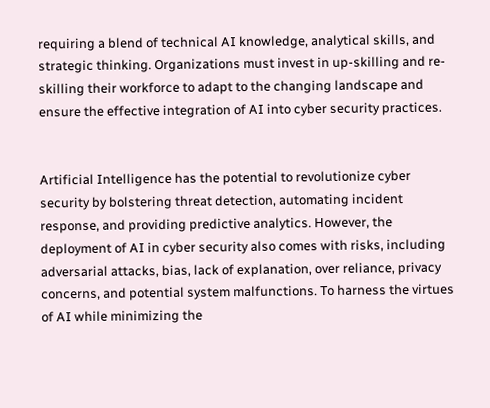requiring a blend of technical AI knowledge, analytical skills, and strategic thinking. Organizations must invest in up-skilling and re-skilling their workforce to adapt to the changing landscape and ensure the effective integration of AI into cyber security practices.


Artificial Intelligence has the potential to revolutionize cyber security by bolstering threat detection, automating incident response, and providing predictive analytics. However, the deployment of AI in cyber security also comes with risks, including adversarial attacks, bias, lack of explanation, over reliance, privacy concerns, and potential system malfunctions. To harness the virtues of AI while minimizing the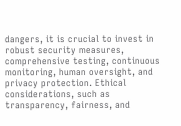dangers, it is crucial to invest in robust security measures, comprehensive testing, continuous monitoring, human oversight, and privacy protection. Ethical considerations, such as transparency, fairness, and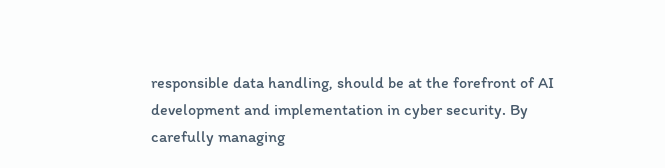responsible data handling, should be at the forefront of AI development and implementation in cyber security. By carefully managing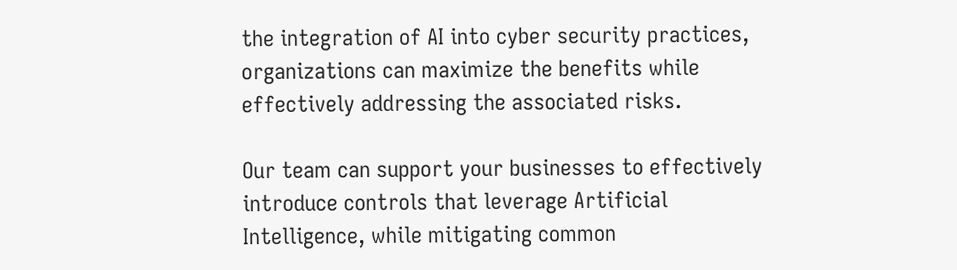the integration of AI into cyber security practices, organizations can maximize the benefits while effectively addressing the associated risks.

Our team can support your businesses to effectively introduce controls that leverage Artificial Intelligence, while mitigating common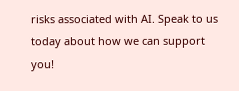risks associated with AI. Speak to us today about how we can support you!